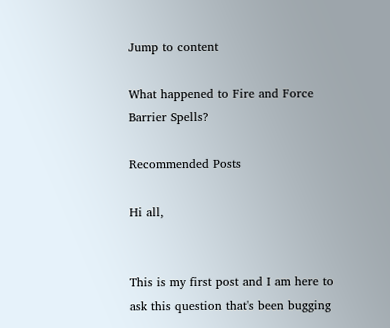Jump to content

What happened to Fire and Force Barrier Spells?

Recommended Posts

Hi all,


This is my first post and I am here to ask this question that's been bugging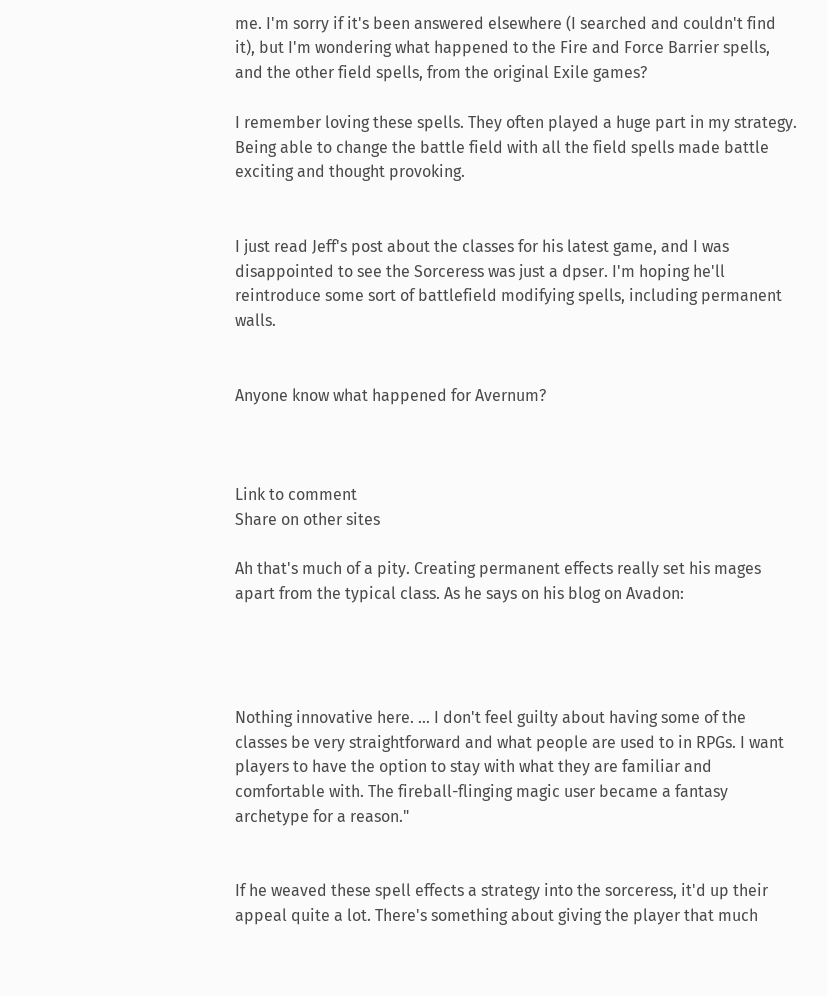me. I'm sorry if it's been answered elsewhere (I searched and couldn't find it), but I'm wondering what happened to the Fire and Force Barrier spells, and the other field spells, from the original Exile games?

I remember loving these spells. They often played a huge part in my strategy. Being able to change the battle field with all the field spells made battle exciting and thought provoking.


I just read Jeff's post about the classes for his latest game, and I was disappointed to see the Sorceress was just a dpser. I'm hoping he'll reintroduce some sort of battlefield modifying spells, including permanent walls.


Anyone know what happened for Avernum?



Link to comment
Share on other sites

Ah that's much of a pity. Creating permanent effects really set his mages apart from the typical class. As he says on his blog on Avadon:




Nothing innovative here. ... I don't feel guilty about having some of the classes be very straightforward and what people are used to in RPGs. I want players to have the option to stay with what they are familiar and comfortable with. The fireball-flinging magic user became a fantasy archetype for a reason."


If he weaved these spell effects a strategy into the sorceress, it'd up their appeal quite a lot. There's something about giving the player that much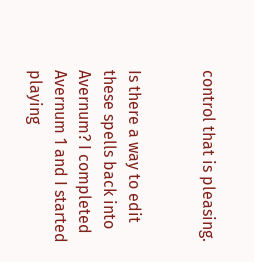control that is pleasing.


Is there a way to edit these spells back into Avernum? I completed Avernum 1 and I started playing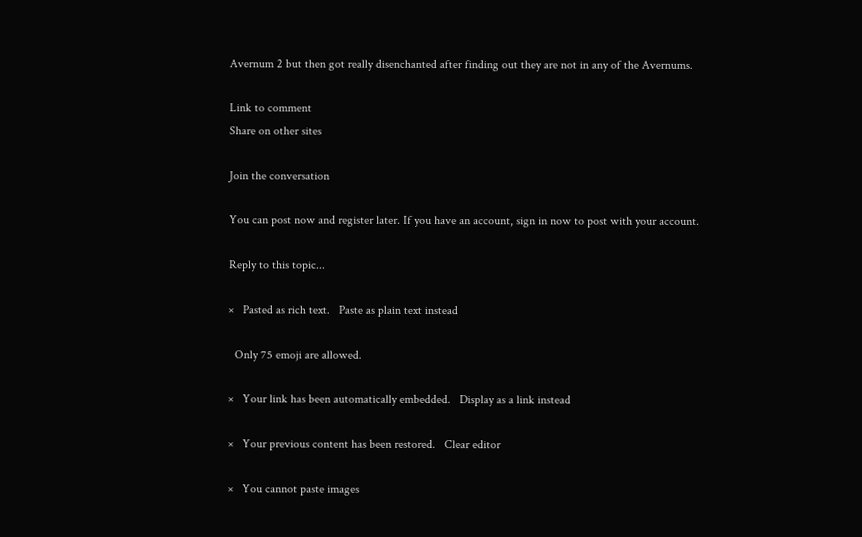Avernum 2 but then got really disenchanted after finding out they are not in any of the Avernums.

Link to comment
Share on other sites

Join the conversation

You can post now and register later. If you have an account, sign in now to post with your account.

Reply to this topic...

×   Pasted as rich text.   Paste as plain text instead

  Only 75 emoji are allowed.

×   Your link has been automatically embedded.   Display as a link instead

×   Your previous content has been restored.   Clear editor

×   You cannot paste images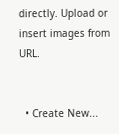directly. Upload or insert images from URL.


  • Create New...